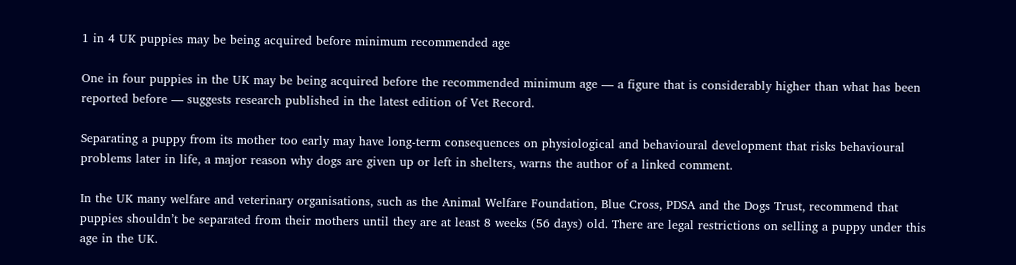1 in 4 UK puppies may be being acquired before minimum recommended age

One in four puppies in the UK may be being acquired before the recommended minimum age — a figure that is considerably higher than what has been reported before — suggests research published in the latest edition of Vet Record.

Separating a puppy from its mother too early may have long-term consequences on physiological and behavioural development that risks behavioural problems later in life, a major reason why dogs are given up or left in shelters, warns the author of a linked comment.

In the UK many welfare and veterinary organisations, such as the Animal Welfare Foundation, Blue Cross, PDSA and the Dogs Trust, recommend that puppies shouldn’t be separated from their mothers until they are at least 8 weeks (56 days) old. There are legal restrictions on selling a puppy under this age in the UK.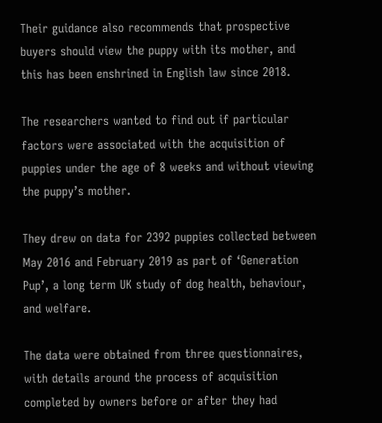Their guidance also recommends that prospective buyers should view the puppy with its mother, and this has been enshrined in English law since 2018.

The researchers wanted to find out if particular factors were associated with the acquisition of puppies under the age of 8 weeks and without viewing the puppy’s mother.

They drew on data for 2392 puppies collected between May 2016 and February 2019 as part of ‘Generation Pup’, a long term UK study of dog health, behaviour, and welfare.

The data were obtained from three questionnaires, with details around the process of acquisition completed by owners before or after they had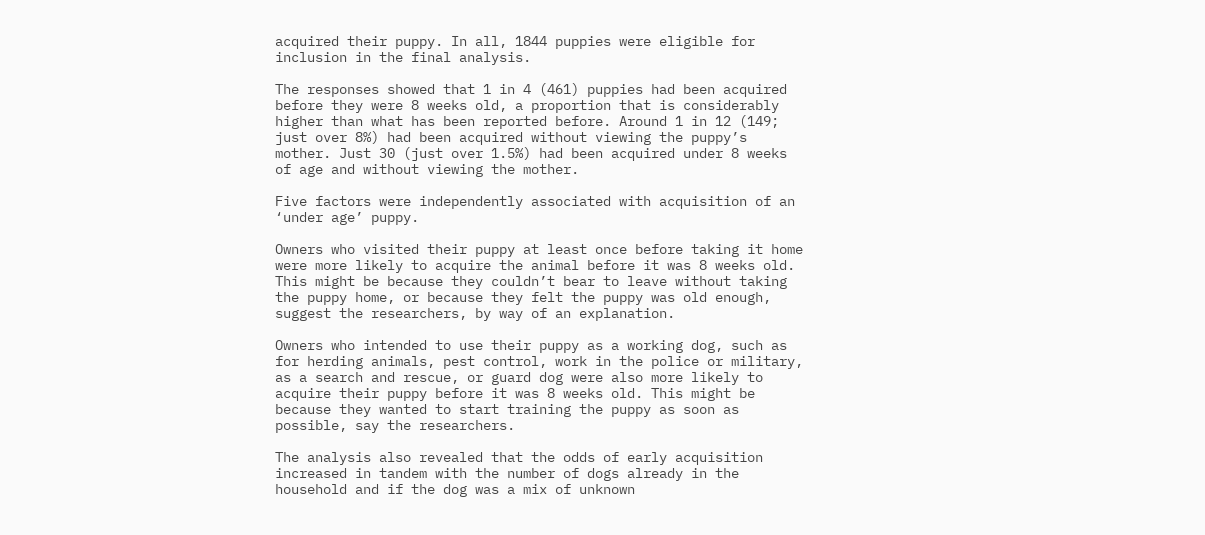acquired their puppy. In all, 1844 puppies were eligible for inclusion in the final analysis.

The responses showed that 1 in 4 (461) puppies had been acquired before they were 8 weeks old, a proportion that is considerably higher than what has been reported before. Around 1 in 12 (149; just over 8%) had been acquired without viewing the puppy’s mother. Just 30 (just over 1.5%) had been acquired under 8 weeks of age and without viewing the mother.

Five factors were independently associated with acquisition of an ‘under age’ puppy.

Owners who visited their puppy at least once before taking it home were more likely to acquire the animal before it was 8 weeks old. This might be because they couldn’t bear to leave without taking the puppy home, or because they felt the puppy was old enough, suggest the researchers, by way of an explanation.

Owners who intended to use their puppy as a working dog, such as for herding animals, pest control, work in the police or military, as a search and rescue, or guard dog were also more likely to acquire their puppy before it was 8 weeks old. This might be because they wanted to start training the puppy as soon as possible, say the researchers.

The analysis also revealed that the odds of early acquisition increased in tandem with the number of dogs already in the household and if the dog was a mix of unknown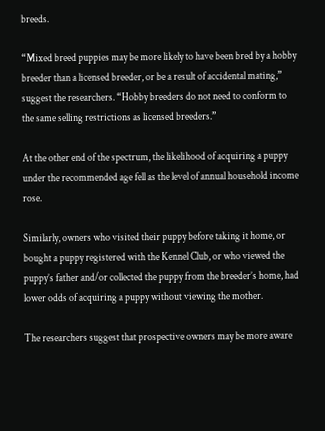breeds.

“Mixed breed puppies may be more likely to have been bred by a hobby breeder than a licensed breeder, or be a result of accidental mating,” suggest the researchers. “Hobby breeders do not need to conform to the same selling restrictions as licensed breeders.”

At the other end of the spectrum, the likelihood of acquiring a puppy under the recommended age fell as the level of annual household income rose.

Similarly, owners who visited their puppy before taking it home, or bought a puppy registered with the Kennel Club, or who viewed the puppy’s father and/or collected the puppy from the breeder’s home, had lower odds of acquiring a puppy without viewing the mother.

The researchers suggest that prospective owners may be more aware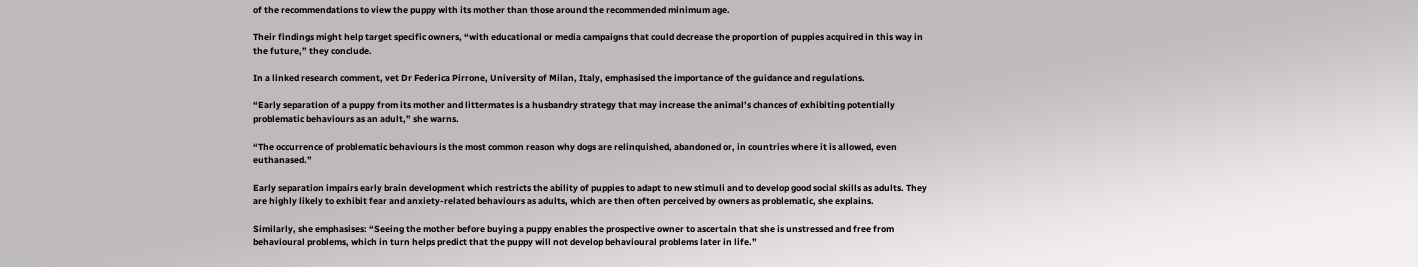of the recommendations to view the puppy with its mother than those around the recommended minimum age.

Their findings might help target specific owners, “with educational or media campaigns that could decrease the proportion of puppies acquired in this way in the future,” they conclude.

In a linked research comment, vet Dr Federica Pirrone, University of Milan, Italy, emphasised the importance of the guidance and regulations.

“Early separation of a puppy from its mother and littermates is a husbandry strategy that may increase the animal’s chances of exhibiting potentially problematic behaviours as an adult,” she warns.

“The occurrence of problematic behaviours is the most common reason why dogs are relinquished, abandoned or, in countries where it is allowed, even euthanased.”

Early separation impairs early brain development which restricts the ability of puppies to adapt to new stimuli and to develop good social skills as adults. They are highly likely to exhibit fear and anxiety-related behaviours as adults, which are then often perceived by owners as problematic, she explains.

Similarly, she emphasises: “Seeing the mother before buying a puppy enables the prospective owner to ascertain that she is unstressed and free from behavioural problems, which in turn helps predict that the puppy will not develop behavioural problems later in life.”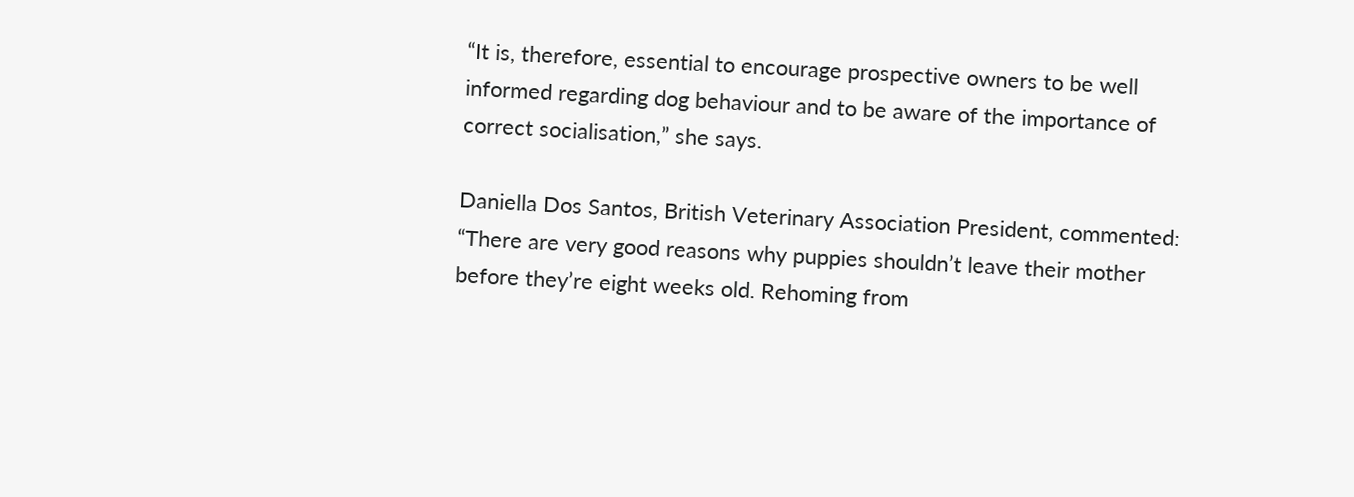“It is, therefore, essential to encourage prospective owners to be well informed regarding dog behaviour and to be aware of the importance of correct socialisation,” she says.

Daniella Dos Santos, British Veterinary Association President, commented: “There are very good reasons why puppies shouldn’t leave their mother before they’re eight weeks old. Rehoming from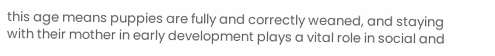this age means puppies are fully and correctly weaned, and staying with their mother in early development plays a vital role in social and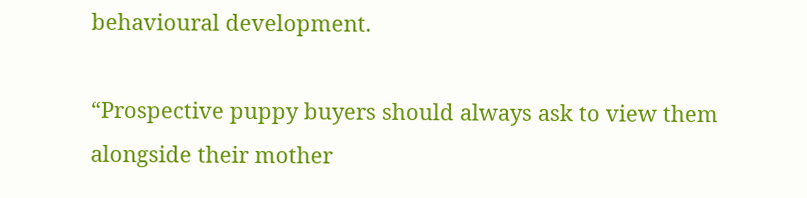behavioural development.

“Prospective puppy buyers should always ask to view them alongside their mother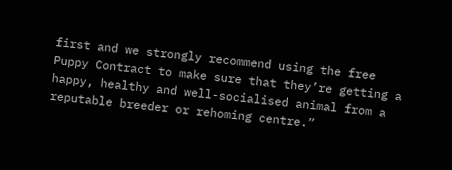first and we strongly recommend using the free Puppy Contract to make sure that they’re getting a happy, healthy and well-socialised animal from a reputable breeder or rehoming centre.”